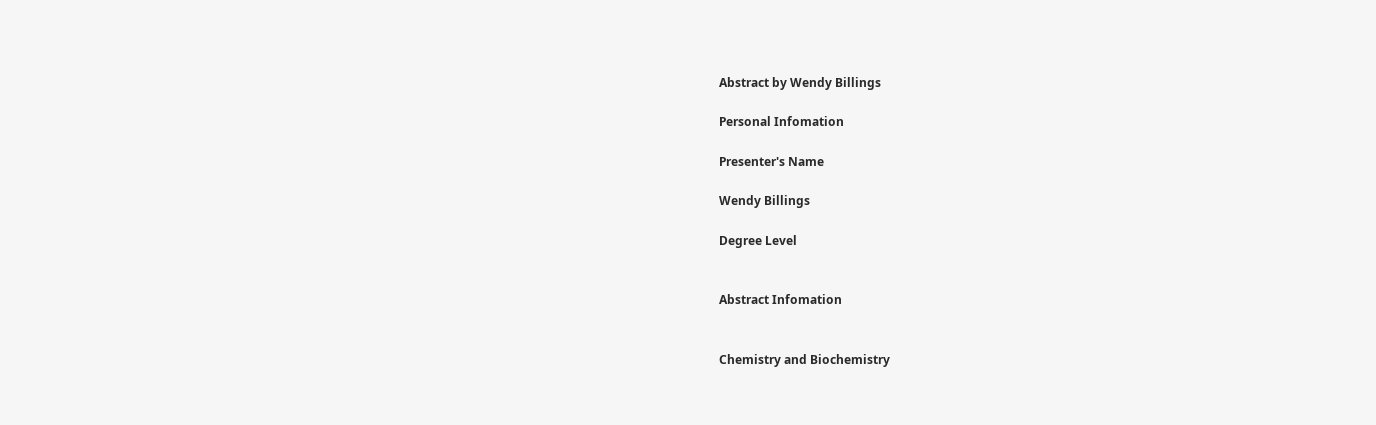Abstract by Wendy Billings

Personal Infomation

Presenter's Name

Wendy Billings

Degree Level


Abstract Infomation


Chemistry and Biochemistry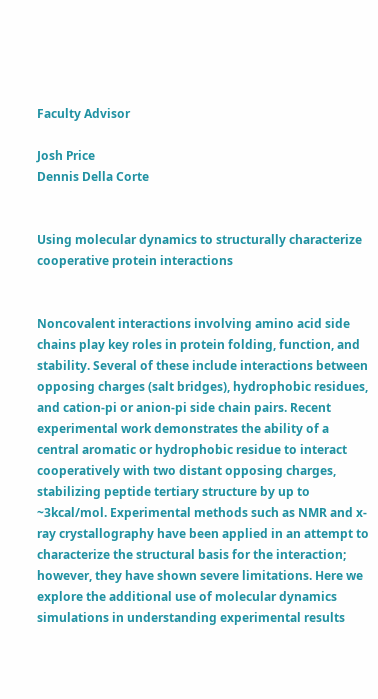Faculty Advisor

Josh Price
Dennis Della Corte


Using molecular dynamics to structurally characterize cooperative protein interactions


Noncovalent interactions involving amino acid side chains play key roles in protein folding, function, and stability. Several of these include interactions between opposing charges (salt bridges), hydrophobic residues, and cation-pi or anion-pi side chain pairs. Recent experimental work demonstrates the ability of a central aromatic or hydrophobic residue to interact cooperatively with two distant opposing charges, stabilizing peptide tertiary structure by up to ~3kcal/mol. Experimental methods such as NMR and x-ray crystallography have been applied in an attempt to characterize the structural basis for the interaction; however, they have shown severe limitations. Here we explore the additional use of molecular dynamics simulations in understanding experimental results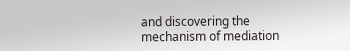and discovering the mechanism of mediation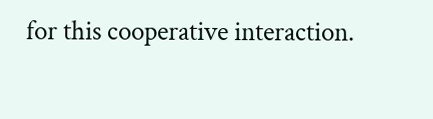for this cooperative interaction.